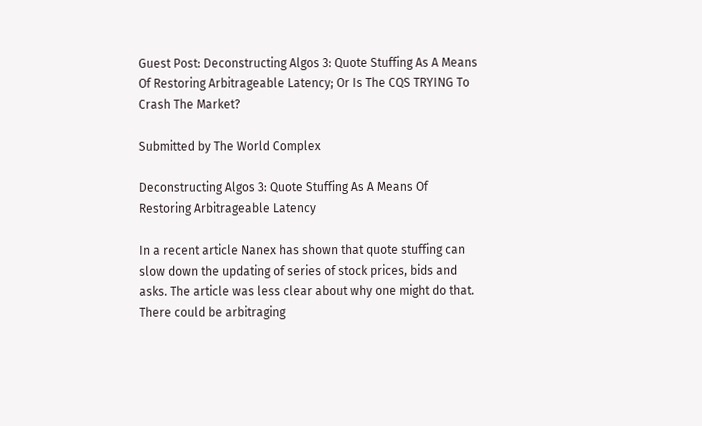Guest Post: Deconstructing Algos 3: Quote Stuffing As A Means Of Restoring Arbitrageable Latency; Or Is The CQS TRYING To Crash The Market?

Submitted by The World Complex

Deconstructing Algos 3: Quote Stuffing As A Means Of Restoring Arbitrageable Latency

In a recent article Nanex has shown that quote stuffing can slow down the updating of series of stock prices, bids and asks. The article was less clear about why one might do that. There could be arbitraging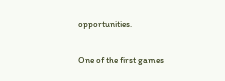opportunities.

One of the first games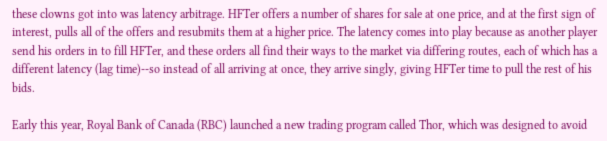these clowns got into was latency arbitrage. HFTer offers a number of shares for sale at one price, and at the first sign of interest, pulls all of the offers and resubmits them at a higher price. The latency comes into play because as another player send his orders in to fill HFTer, and these orders all find their ways to the market via differing routes, each of which has a different latency (lag time)--so instead of all arriving at once, they arrive singly, giving HFTer time to pull the rest of his bids.

Early this year, Royal Bank of Canada (RBC) launched a new trading program called Thor, which was designed to avoid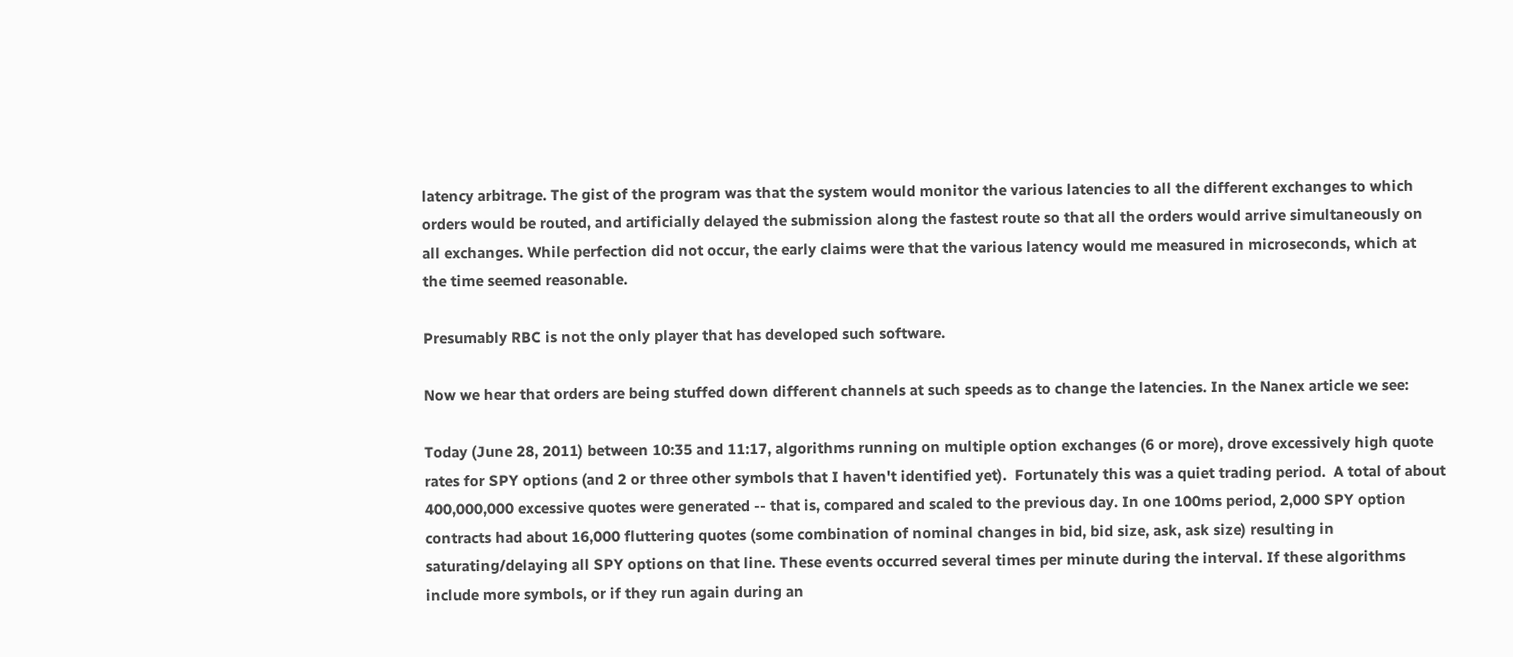latency arbitrage. The gist of the program was that the system would monitor the various latencies to all the different exchanges to which orders would be routed, and artificially delayed the submission along the fastest route so that all the orders would arrive simultaneously on all exchanges. While perfection did not occur, the early claims were that the various latency would me measured in microseconds, which at the time seemed reasonable.

Presumably RBC is not the only player that has developed such software.

Now we hear that orders are being stuffed down different channels at such speeds as to change the latencies. In the Nanex article we see:

Today (June 28, 2011) between 10:35 and 11:17, algorithms running on multiple option exchanges (6 or more), drove excessively high quote rates for SPY options (and 2 or three other symbols that I haven't identified yet).  Fortunately this was a quiet trading period.  A total of about 400,000,000 excessive quotes were generated -- that is, compared and scaled to the previous day. In one 100ms period, 2,000 SPY option contracts had about 16,000 fluttering quotes (some combination of nominal changes in bid, bid size, ask, ask size) resulting in saturating/delaying all SPY options on that line. These events occurred several times per minute during the interval. If these algorithms include more symbols, or if they run again during an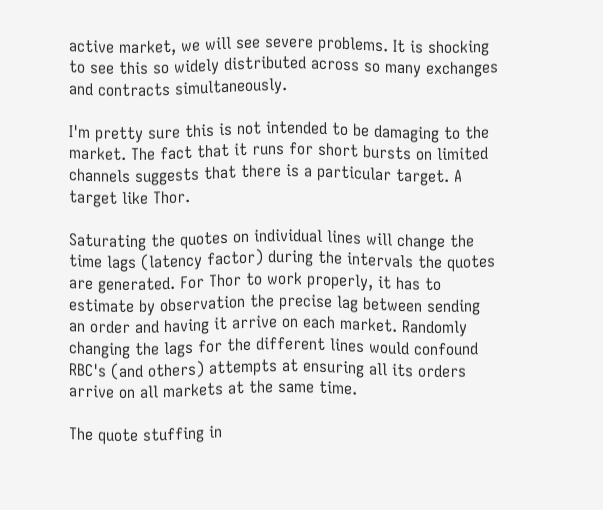active market, we will see severe problems. It is shocking to see this so widely distributed across so many exchanges and contracts simultaneously.

I'm pretty sure this is not intended to be damaging to the market. The fact that it runs for short bursts on limited channels suggests that there is a particular target. A target like Thor.

Saturating the quotes on individual lines will change the time lags (latency factor) during the intervals the quotes are generated. For Thor to work properly, it has to estimate by observation the precise lag between sending an order and having it arrive on each market. Randomly changing the lags for the different lines would confound RBC's (and others) attempts at ensuring all its orders arrive on all markets at the same time.

The quote stuffing in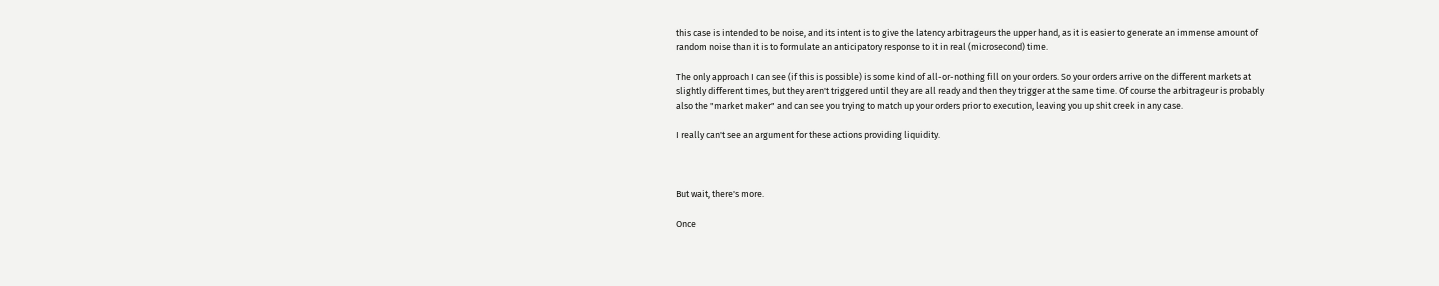this case is intended to be noise, and its intent is to give the latency arbitrageurs the upper hand, as it is easier to generate an immense amount of random noise than it is to formulate an anticipatory response to it in real (microsecond) time.

The only approach I can see (if this is possible) is some kind of all-or-nothing fill on your orders. So your orders arrive on the different markets at slightly different times, but they aren't triggered until they are all ready and then they trigger at the same time. Of course the arbitrageur is probably also the "market maker" and can see you trying to match up your orders prior to execution, leaving you up shit creek in any case.

I really can't see an argument for these actions providing liquidity.



But wait, there's more.

Once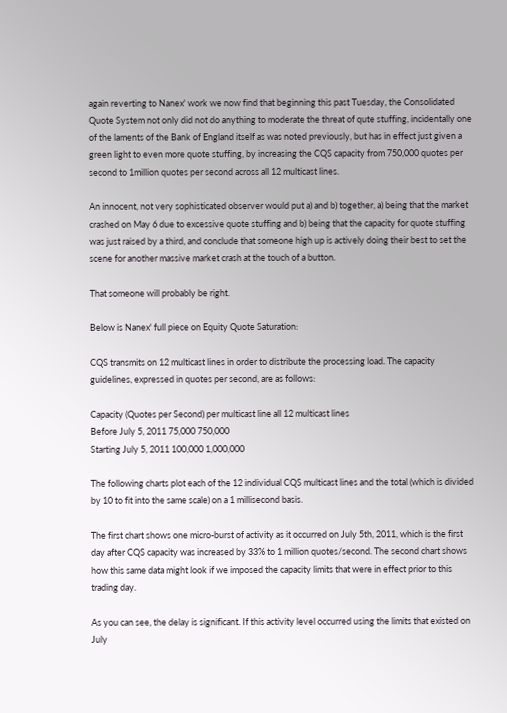again reverting to Nanex' work we now find that beginning this past Tuesday, the Consolidated Quote System not only did not do anything to moderate the threat of qute stuffing, incidentally one of the laments of the Bank of England itself as was noted previously, but has in effect just given a green light to even more quote stuffing, by increasing the CQS capacity from 750,000 quotes per second to 1million quotes per second across all 12 multicast lines.

An innocent, not very sophisticated observer would put a) and b) together, a) being that the market crashed on May 6 due to excessive quote stuffing and b) being that the capacity for quote stuffing was just raised by a third, and conclude that someone high up is actively doing their best to set the scene for another massive market crash at the touch of a button.

That someone will probably be right.

Below is Nanex' full piece on Equity Quote Saturation:

CQS transmits on 12 multicast lines in order to distribute the processing load. The capacity guidelines, expressed in quotes per second, are as follows:

Capacity (Quotes per Second) per multicast line all 12 multicast lines
Before July 5, 2011 75,000 750,000
Starting July 5, 2011 100,000 1,000,000

The following charts plot each of the 12 individual CQS multicast lines and the total (which is divided by 10 to fit into the same scale) on a 1 millisecond basis.

The first chart shows one micro-burst of activity as it occurred on July 5th, 2011, which is the first day after CQS capacity was increased by 33% to 1 million quotes/second. The second chart shows how this same data might look if we imposed the capacity limits that were in effect prior to this trading day.

As you can see, the delay is significant. If this activity level occurred using the limits that existed on July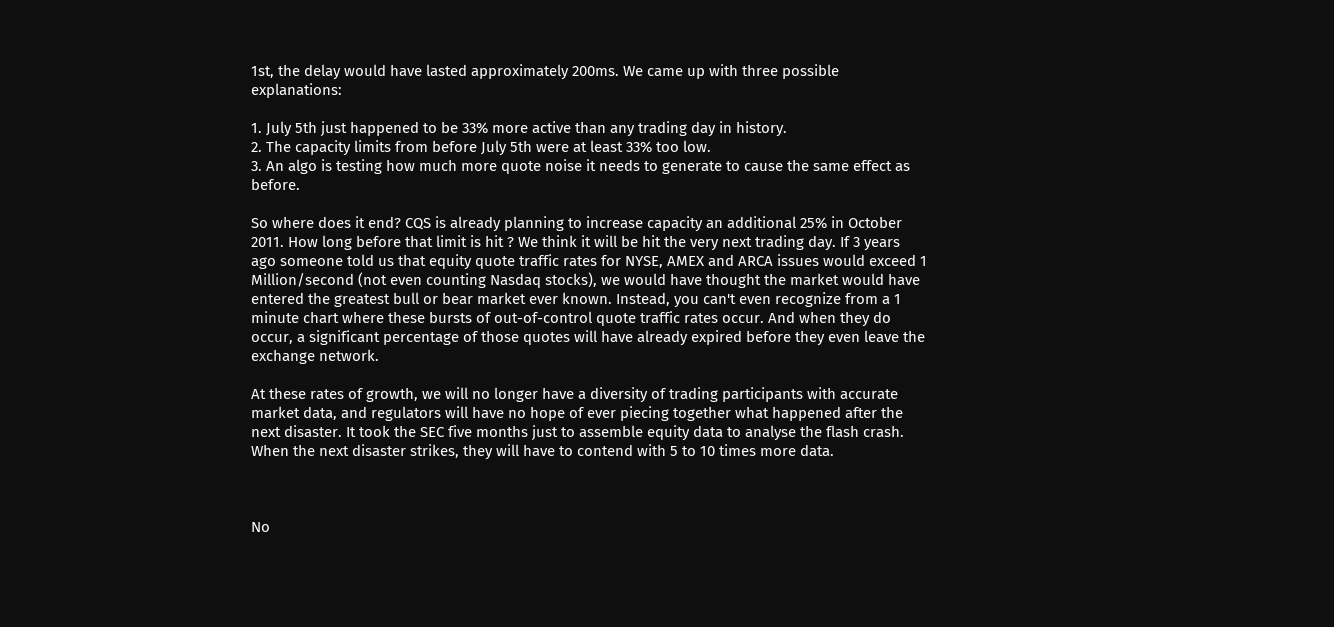1st, the delay would have lasted approximately 200ms. We came up with three possible explanations:

1. July 5th just happened to be 33% more active than any trading day in history.
2. The capacity limits from before July 5th were at least 33% too low.
3. An algo is testing how much more quote noise it needs to generate to cause the same effect as before.

So where does it end? CQS is already planning to increase capacity an additional 25% in October 2011. How long before that limit is hit ? We think it will be hit the very next trading day. If 3 years ago someone told us that equity quote traffic rates for NYSE, AMEX and ARCA issues would exceed 1 Million/second (not even counting Nasdaq stocks), we would have thought the market would have entered the greatest bull or bear market ever known. Instead, you can't even recognize from a 1 minute chart where these bursts of out-of-control quote traffic rates occur. And when they do occur, a significant percentage of those quotes will have already expired before they even leave the exchange network.

At these rates of growth, we will no longer have a diversity of trading participants with accurate market data, and regulators will have no hope of ever piecing together what happened after the next disaster. It took the SEC five months just to assemble equity data to analyse the flash crash. When the next disaster strikes, they will have to contend with 5 to 10 times more data.



No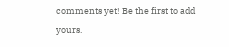comments yet! Be the first to add yours.